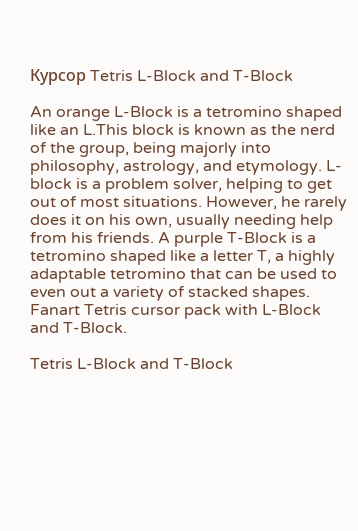Курсор Tetris L-Block and T-Block

An orange L-Block is a tetromino shaped like an L.This block is known as the nerd of the group, being majorly into philosophy, astrology, and etymology. L-block is a problem solver, helping to get out of most situations. However, he rarely does it on his own, usually needing help from his friends. A purple T-Block is a tetromino shaped like a letter T, a highly adaptable tetromino that can be used to even out a variety of stacked shapes. Fanart Tetris cursor pack with L-Block and T-Block.

Tetris L-Block and T-Block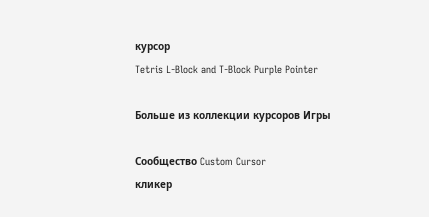курсор
Tetris L-Block and T-Block Purple Pointer

Больше из коллекции курсоров Игры

Сообщество Custom Cursor
кликер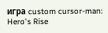игра custom cursor-man: Hero's Rise